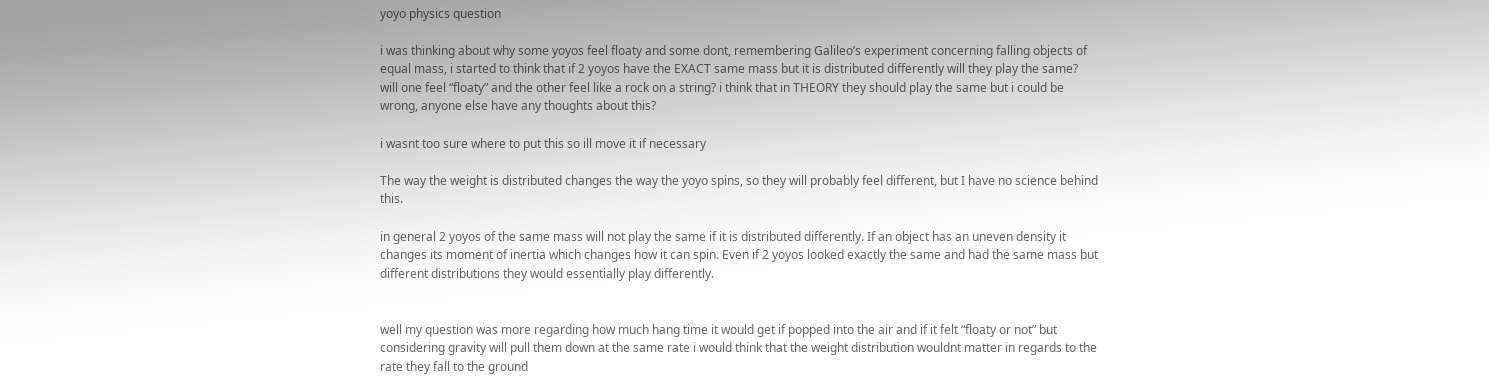yoyo physics question

i was thinking about why some yoyos feel floaty and some dont, remembering Galileo’s experiment concerning falling objects of equal mass, i started to think that if 2 yoyos have the EXACT same mass but it is distributed differently will they play the same? will one feel “floaty” and the other feel like a rock on a string? i think that in THEORY they should play the same but i could be wrong, anyone else have any thoughts about this?

i wasnt too sure where to put this so ill move it if necessary

The way the weight is distributed changes the way the yoyo spins, so they will probably feel different, but I have no science behind this.

in general 2 yoyos of the same mass will not play the same if it is distributed differently. If an object has an uneven density it changes its moment of inertia which changes how it can spin. Even if 2 yoyos looked exactly the same and had the same mass but different distributions they would essentially play differently.


well my question was more regarding how much hang time it would get if popped into the air and if it felt “floaty or not” but considering gravity will pull them down at the same rate i would think that the weight distribution wouldnt matter in regards to the rate they fall to the ground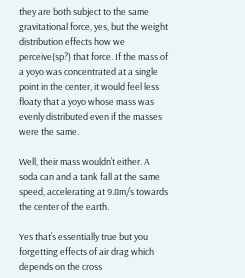they are both subject to the same gravitational force, yes, but the weight distribution effects how we perceive(sp?) that force. If the mass of a yoyo was concentrated at a single point in the center, it would feel less floaty that a yoyo whose mass was evenly distributed even if the masses were the same.

Well, their mass wouldn’t either. A soda can and a tank fall at the same speed, accelerating at 9.8m/s towards the center of the earth.

Yes that’s essentially true but you forgetting effects of air drag which depends on the cross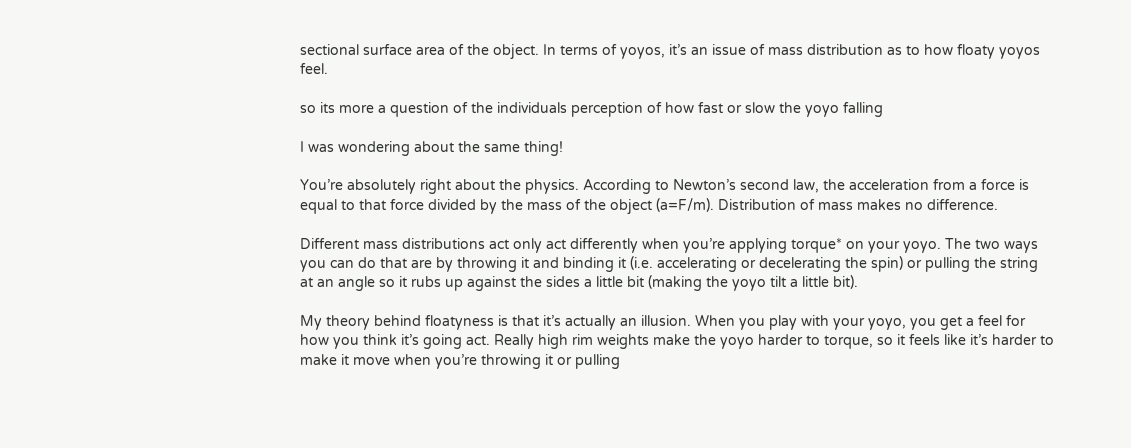sectional surface area of the object. In terms of yoyos, it’s an issue of mass distribution as to how floaty yoyos feel.

so its more a question of the individuals perception of how fast or slow the yoyo falling

I was wondering about the same thing!

You’re absolutely right about the physics. According to Newton’s second law, the acceleration from a force is equal to that force divided by the mass of the object (a=F/m). Distribution of mass makes no difference.

Different mass distributions act only act differently when you’re applying torque* on your yoyo. The two ways you can do that are by throwing it and binding it (i.e. accelerating or decelerating the spin) or pulling the string at an angle so it rubs up against the sides a little bit (making the yoyo tilt a little bit).

My theory behind floatyness is that it’s actually an illusion. When you play with your yoyo, you get a feel for how you think it’s going act. Really high rim weights make the yoyo harder to torque, so it feels like it’s harder to make it move when you’re throwing it or pulling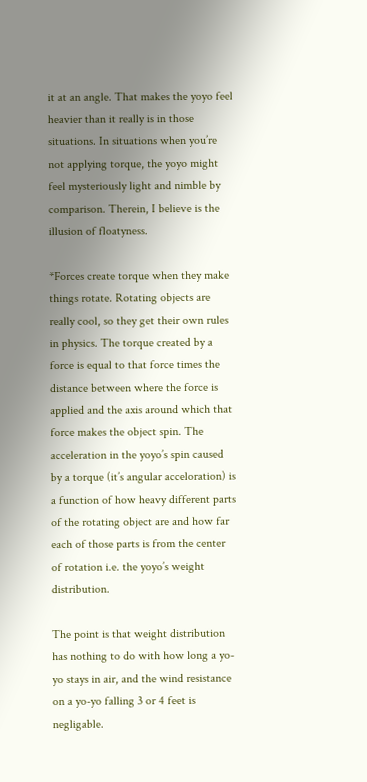it at an angle. That makes the yoyo feel heavier than it really is in those situations. In situations when you’re not applying torque, the yoyo might feel mysteriously light and nimble by comparison. Therein, I believe is the illusion of floatyness.

*Forces create torque when they make things rotate. Rotating objects are really cool, so they get their own rules in physics. The torque created by a force is equal to that force times the distance between where the force is applied and the axis around which that force makes the object spin. The acceleration in the yoyo’s spin caused by a torque (it’s angular acceloration) is a function of how heavy different parts of the rotating object are and how far each of those parts is from the center of rotation i.e. the yoyo’s weight distribution.

The point is that weight distribution has nothing to do with how long a yo-yo stays in air, and the wind resistance on a yo-yo falling 3 or 4 feet is negligable.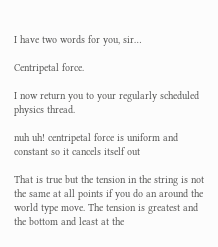I have two words for you, sir…

Centripetal force.

I now return you to your regularly scheduled physics thread.

nuh uh! centripetal force is uniform and constant so it cancels itself out

That is true but the tension in the string is not the same at all points if you do an around the world type move. The tension is greatest and the bottom and least at the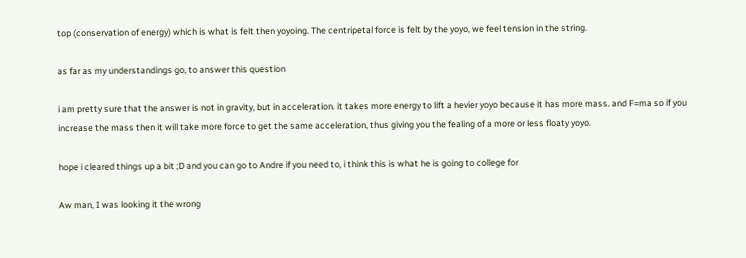top (conservation of energy) which is what is felt then yoyoing. The centripetal force is felt by the yoyo, we feel tension in the string.

as far as my understandings go, to answer this question

i am pretty sure that the answer is not in gravity, but in acceleration. it takes more energy to lift a hevier yoyo because it has more mass. and F=ma so if you increase the mass then it will take more force to get the same acceleration, thus giving you the fealing of a more or less floaty yoyo.

hope i cleared things up a bit ;D and you can go to Andre if you need to, i think this is what he is going to college for

Aw man, I was looking it the wrong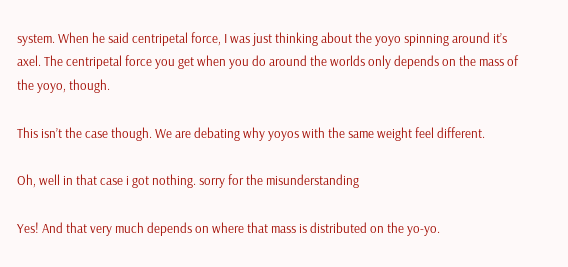system. When he said centripetal force, I was just thinking about the yoyo spinning around it’s axel. The centripetal force you get when you do around the worlds only depends on the mass of the yoyo, though.

This isn’t the case though. We are debating why yoyos with the same weight feel different.

Oh, well in that case i got nothing. sorry for the misunderstanding

Yes! And that very much depends on where that mass is distributed on the yo-yo.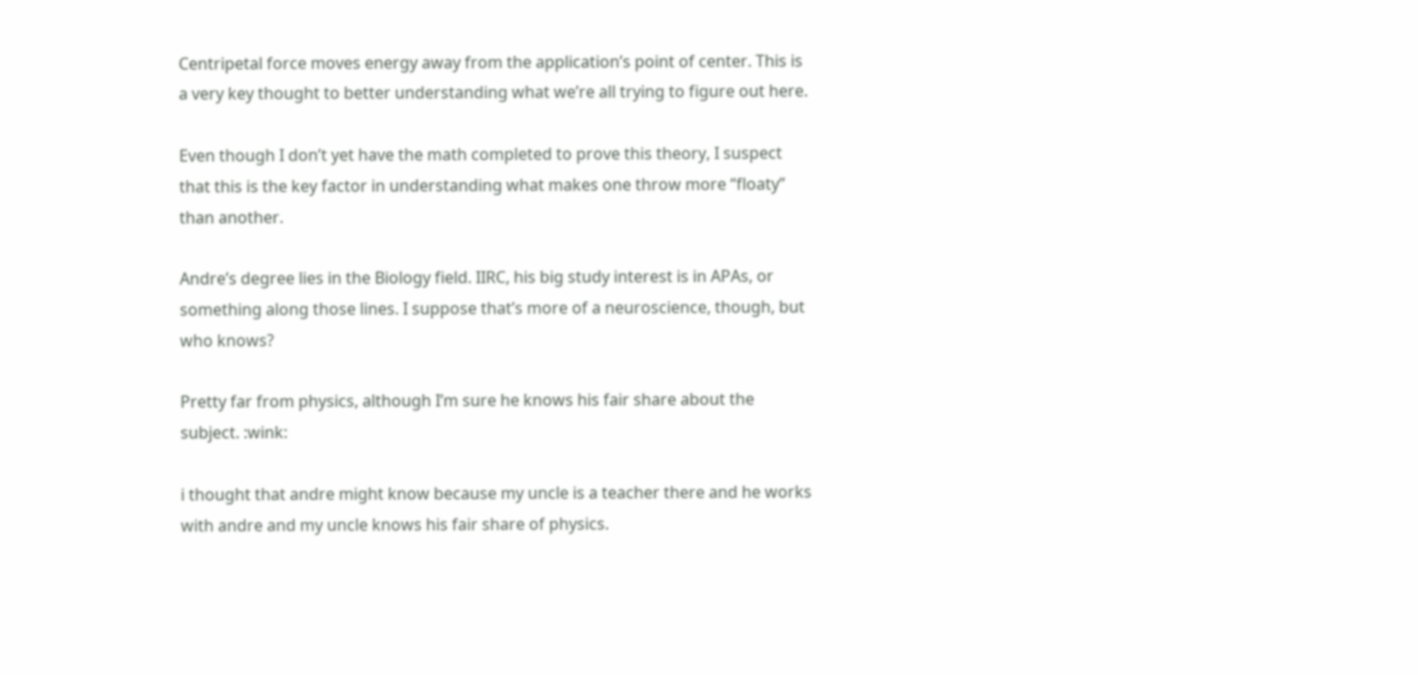Centripetal force moves energy away from the application’s point of center. This is a very key thought to better understanding what we’re all trying to figure out here.

Even though I don’t yet have the math completed to prove this theory, I suspect that this is the key factor in understanding what makes one throw more “floaty” than another.

Andre’s degree lies in the Biology field. IIRC, his big study interest is in APAs, or something along those lines. I suppose that’s more of a neuroscience, though, but who knows?

Pretty far from physics, although I’m sure he knows his fair share about the subject. :wink:

i thought that andre might know because my uncle is a teacher there and he works with andre and my uncle knows his fair share of physics.